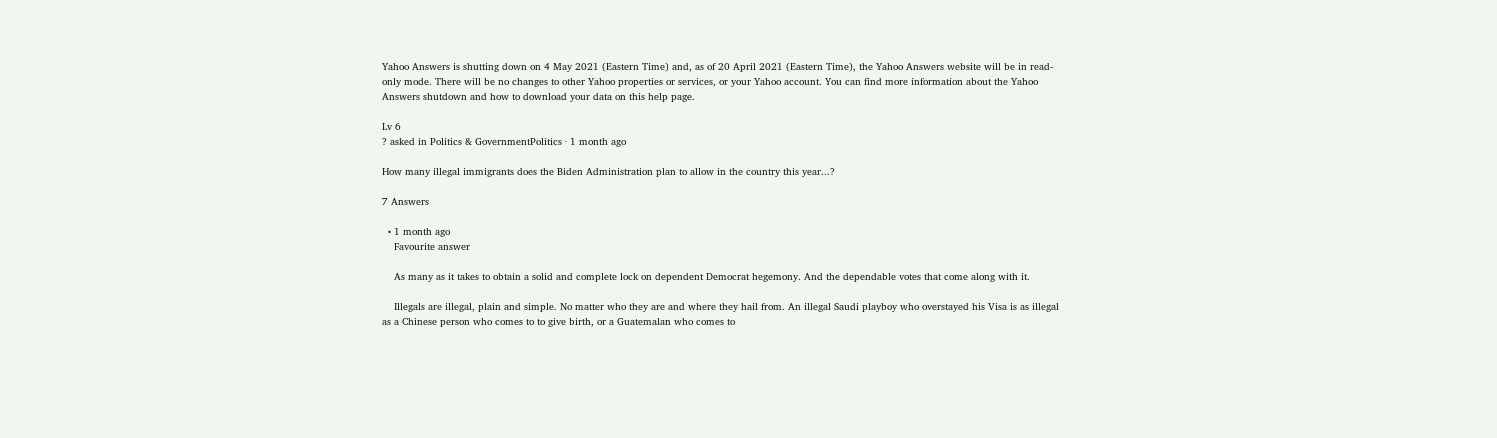Yahoo Answers is shutting down on 4 May 2021 (Eastern Time) and, as of 20 April 2021 (Eastern Time), the Yahoo Answers website will be in read-only mode. There will be no changes to other Yahoo properties or services, or your Yahoo account. You can find more information about the Yahoo Answers shutdown and how to download your data on this help page.

Lv 6
? asked in Politics & GovernmentPolitics · 1 month ago

How many illegal immigrants does the Biden Administration plan to allow in the country this year...?

7 Answers

  • 1 month ago
    Favourite answer

    As many as it takes to obtain a solid and complete lock on dependent Democrat hegemony. And the dependable votes that come along with it.

    Illegals are illegal, plain and simple. No matter who they are and where they hail from. An illegal Saudi playboy who overstayed his Visa is as illegal as a Chinese person who comes to to give birth, or a Guatemalan who comes to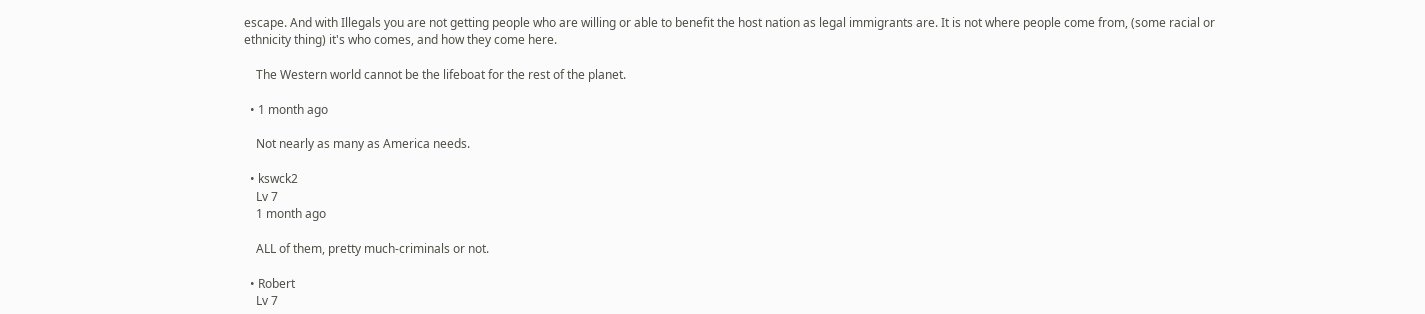escape. And with Illegals you are not getting people who are willing or able to benefit the host nation as legal immigrants are. It is not where people come from, (some racial or ethnicity thing) it's who comes, and how they come here.

    The Western world cannot be the lifeboat for the rest of the planet.

  • 1 month ago

    Not nearly as many as America needs.

  • kswck2
    Lv 7
    1 month ago

    ALL of them, pretty much-criminals or not.

  • Robert
    Lv 7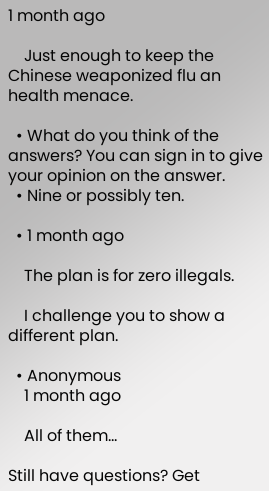1 month ago

    Just enough to keep the Chinese weaponized flu an health menace.

  • What do you think of the answers? You can sign in to give your opinion on the answer.
  • Nine or possibly ten.

  • 1 month ago

    The plan is for zero illegals.

    I challenge you to show a different plan.

  • Anonymous
    1 month ago

    All of them...

Still have questions? Get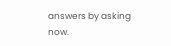answers by asking now.